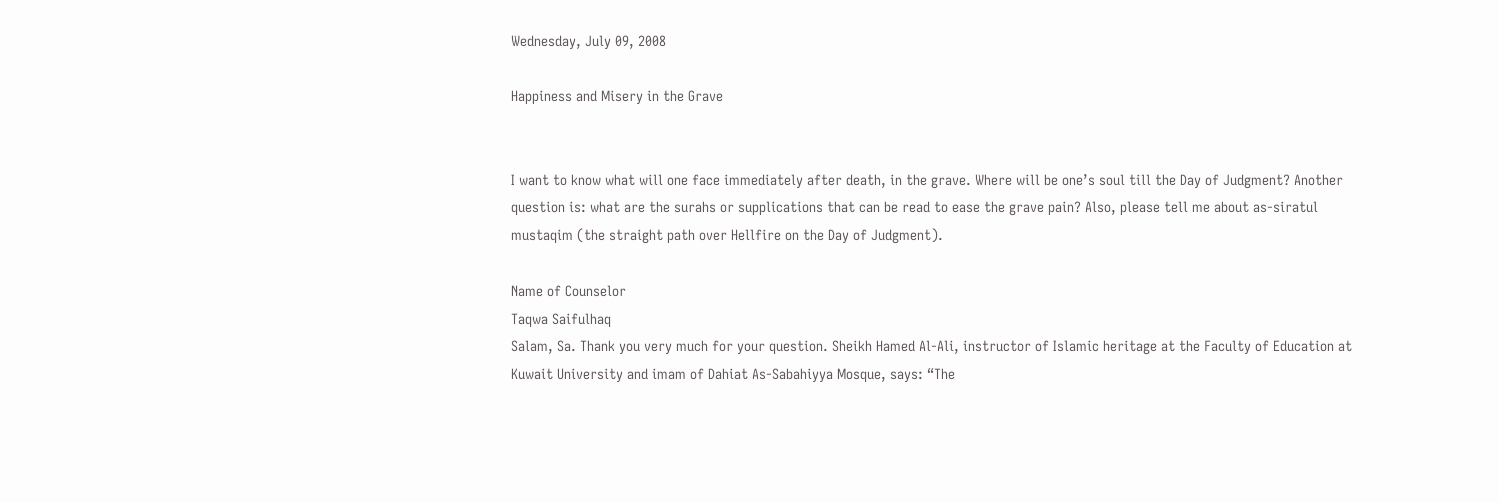Wednesday, July 09, 2008

Happiness and Misery in the Grave


I want to know what will one face immediately after death, in the grave. Where will be one’s soul till the Day of Judgment? Another question is: what are the surahs or supplications that can be read to ease the grave pain? Also, please tell me about as-siratul mustaqim (the straight path over Hellfire on the Day of Judgment).

Name of Counselor
Taqwa Saifulhaq
Salam, Sa. Thank you very much for your question. Sheikh Hamed Al-Ali, instructor of Islamic heritage at the Faculty of Education at Kuwait University and imam of Dahiat As-Sabahiyya Mosque, says: “The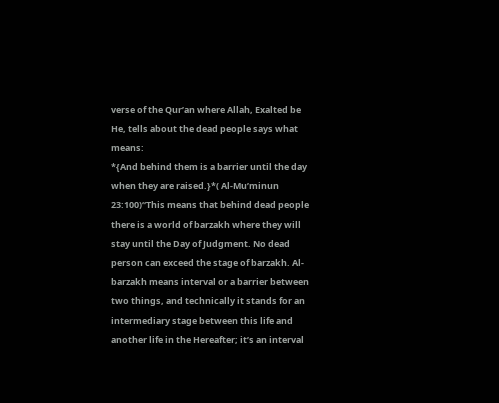verse of the Qur’an where Allah, Exalted be He, tells about the dead people says what means:
*{And behind them is a barrier until the day when they are raised.}*( Al-Mu’minun 23:100)“This means that behind dead people there is a world of barzakh where they will stay until the Day of Judgment. No dead person can exceed the stage of barzakh. Al-barzakh means interval or a barrier between two things, and technically it stands for an intermediary stage between this life and another life in the Hereafter; it’s an interval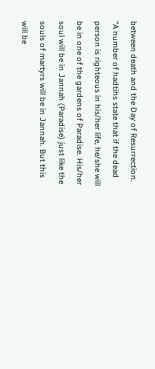between death and the Day of Resurrection. “A number of hadtihs state that if the dead person is righteous in his/her life, he/she will be in one of the gardens of Paradise. His/her soul will be in Jannah (Paradise) just like the souls of martyrs will be in Jannah. But this will be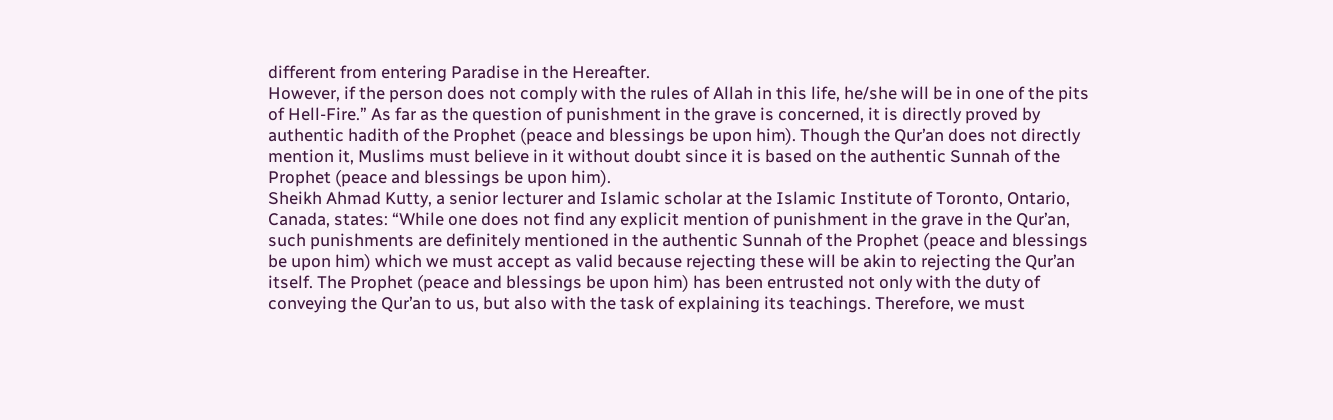different from entering Paradise in the Hereafter.
However, if the person does not comply with the rules of Allah in this life, he/she will be in one of the pits of Hell-Fire.” As far as the question of punishment in the grave is concerned, it is directly proved by authentic hadith of the Prophet (peace and blessings be upon him). Though the Qur’an does not directly mention it, Muslims must believe in it without doubt since it is based on the authentic Sunnah of the Prophet (peace and blessings be upon him).
Sheikh Ahmad Kutty, a senior lecturer and Islamic scholar at the Islamic Institute of Toronto, Ontario, Canada, states: “While one does not find any explicit mention of punishment in the grave in the Qur’an, such punishments are definitely mentioned in the authentic Sunnah of the Prophet (peace and blessings be upon him) which we must accept as valid because rejecting these will be akin to rejecting the Qur’an itself. The Prophet (peace and blessings be upon him) has been entrusted not only with the duty of conveying the Qur’an to us, but also with the task of explaining its teachings. Therefore, we must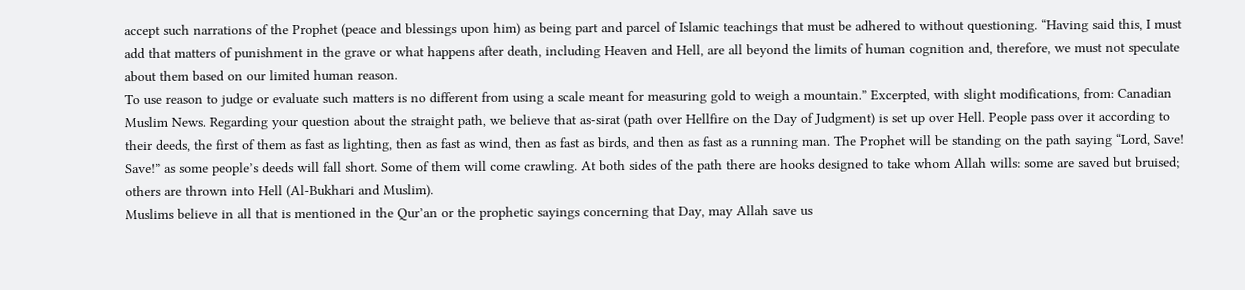accept such narrations of the Prophet (peace and blessings upon him) as being part and parcel of Islamic teachings that must be adhered to without questioning. “Having said this, I must add that matters of punishment in the grave or what happens after death, including Heaven and Hell, are all beyond the limits of human cognition and, therefore, we must not speculate about them based on our limited human reason.
To use reason to judge or evaluate such matters is no different from using a scale meant for measuring gold to weigh a mountain.” Excerpted, with slight modifications, from: Canadian Muslim News. Regarding your question about the straight path, we believe that as-sirat (path over Hellfire on the Day of Judgment) is set up over Hell. People pass over it according to their deeds, the first of them as fast as lighting, then as fast as wind, then as fast as birds, and then as fast as a running man. The Prophet will be standing on the path saying “Lord, Save! Save!” as some people’s deeds will fall short. Some of them will come crawling. At both sides of the path there are hooks designed to take whom Allah wills: some are saved but bruised; others are thrown into Hell (Al-Bukhari and Muslim).
Muslims believe in all that is mentioned in the Qur’an or the prophetic sayings concerning that Day, may Allah save us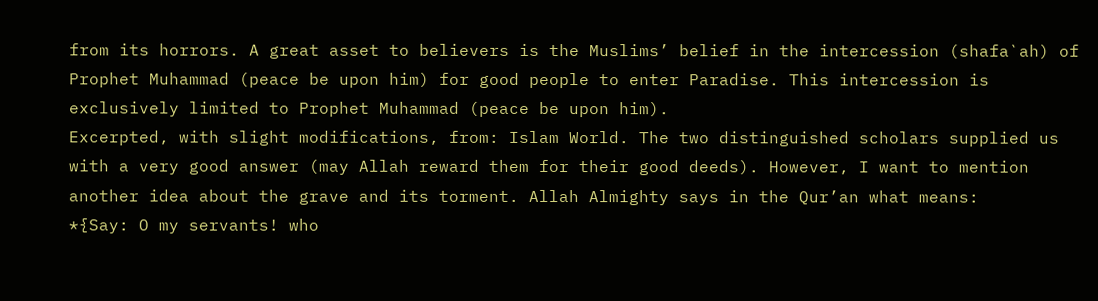from its horrors. A great asset to believers is the Muslims’ belief in the intercession (shafa`ah) of Prophet Muhammad (peace be upon him) for good people to enter Paradise. This intercession is exclusively limited to Prophet Muhammad (peace be upon him).
Excerpted, with slight modifications, from: Islam World. The two distinguished scholars supplied us with a very good answer (may Allah reward them for their good deeds). However, I want to mention another idea about the grave and its torment. Allah Almighty says in the Qur’an what means:
*{Say: O my servants! who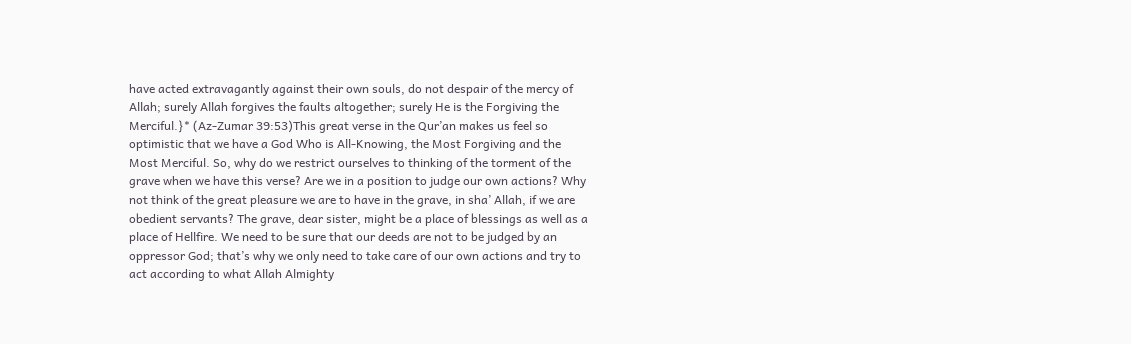have acted extravagantly against their own souls, do not despair of the mercy of Allah; surely Allah forgives the faults altogether; surely He is the Forgiving the Merciful.}* (Az-Zumar 39:53)This great verse in the Qur’an makes us feel so optimistic that we have a God Who is All-Knowing, the Most Forgiving and the Most Merciful. So, why do we restrict ourselves to thinking of the torment of the grave when we have this verse? Are we in a position to judge our own actions? Why not think of the great pleasure we are to have in the grave, in sha’ Allah, if we are obedient servants? The grave, dear sister, might be a place of blessings as well as a place of Hellfire. We need to be sure that our deeds are not to be judged by an oppressor God; that’s why we only need to take care of our own actions and try to act according to what Allah Almighty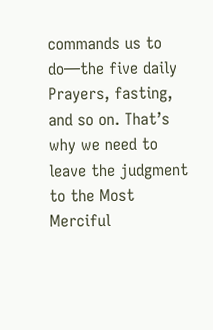commands us to do—the five daily Prayers, fasting, and so on. That’s why we need to leave the judgment to the Most Merciful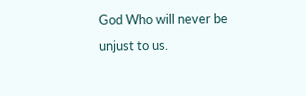God Who will never be unjust to us.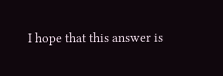I hope that this answer is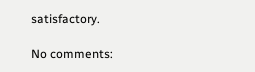satisfactory.

No comments: